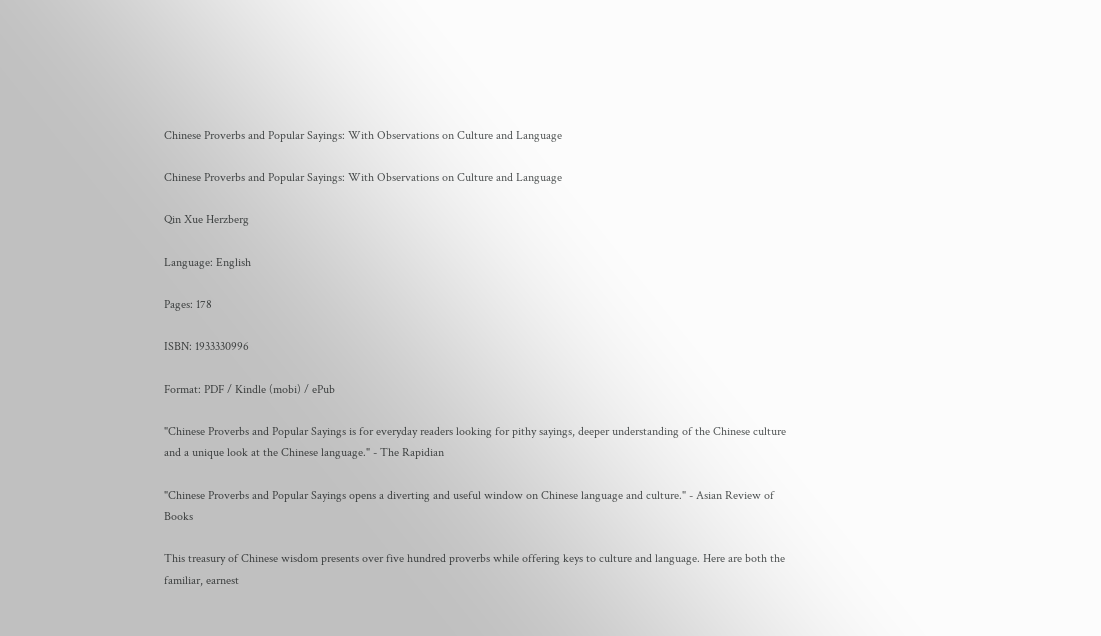Chinese Proverbs and Popular Sayings: With Observations on Culture and Language

Chinese Proverbs and Popular Sayings: With Observations on Culture and Language

Qin Xue Herzberg

Language: English

Pages: 178

ISBN: 1933330996

Format: PDF / Kindle (mobi) / ePub

"Chinese Proverbs and Popular Sayings is for everyday readers looking for pithy sayings, deeper understanding of the Chinese culture and a unique look at the Chinese language." - The Rapidian

"Chinese Proverbs and Popular Sayings opens a diverting and useful window on Chinese language and culture." - Asian Review of Books

This treasury of Chinese wisdom presents over five hundred proverbs while offering keys to culture and language. Here are both the familiar, earnest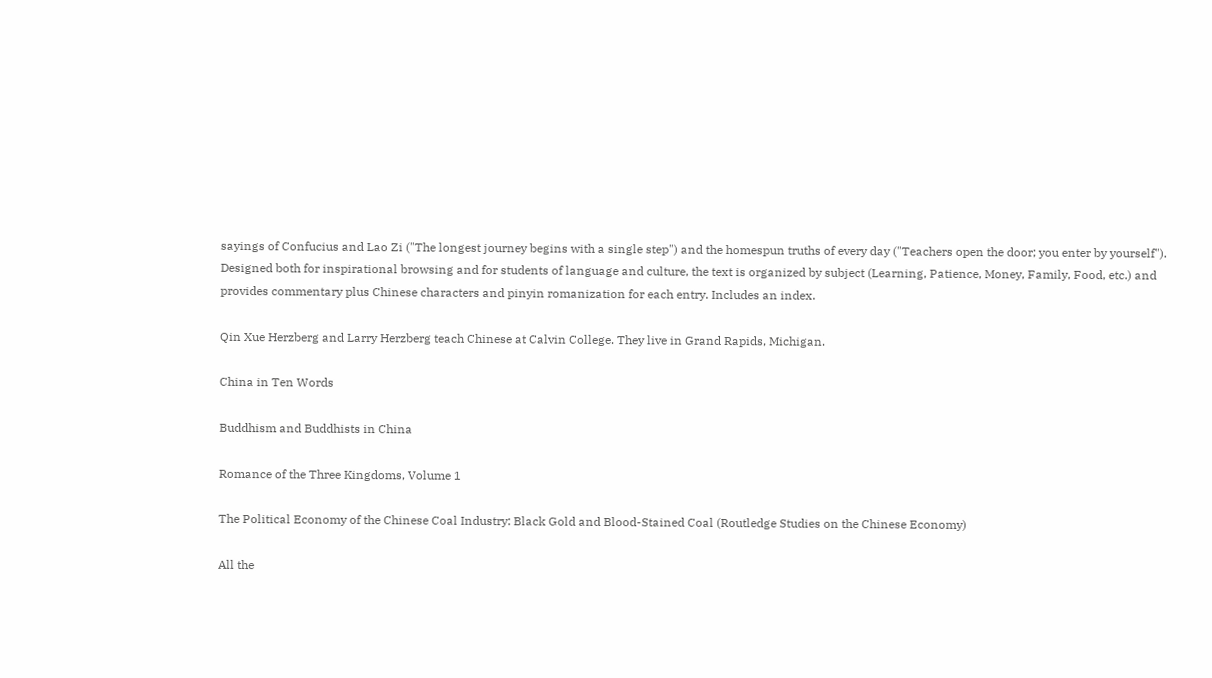sayings of Confucius and Lao Zi ("The longest journey begins with a single step") and the homespun truths of every day ("Teachers open the door; you enter by yourself"). Designed both for inspirational browsing and for students of language and culture, the text is organized by subject (Learning, Patience, Money, Family, Food, etc.) and provides commentary plus Chinese characters and pinyin romanization for each entry. Includes an index.

Qin Xue Herzberg and Larry Herzberg teach Chinese at Calvin College. They live in Grand Rapids, Michigan.

China in Ten Words

Buddhism and Buddhists in China

Romance of the Three Kingdoms, Volume 1

The Political Economy of the Chinese Coal Industry: Black Gold and Blood-Stained Coal (Routledge Studies on the Chinese Economy)

All the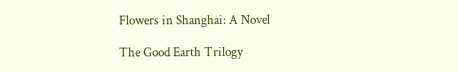Flowers in Shanghai: A Novel

The Good Earth Trilogy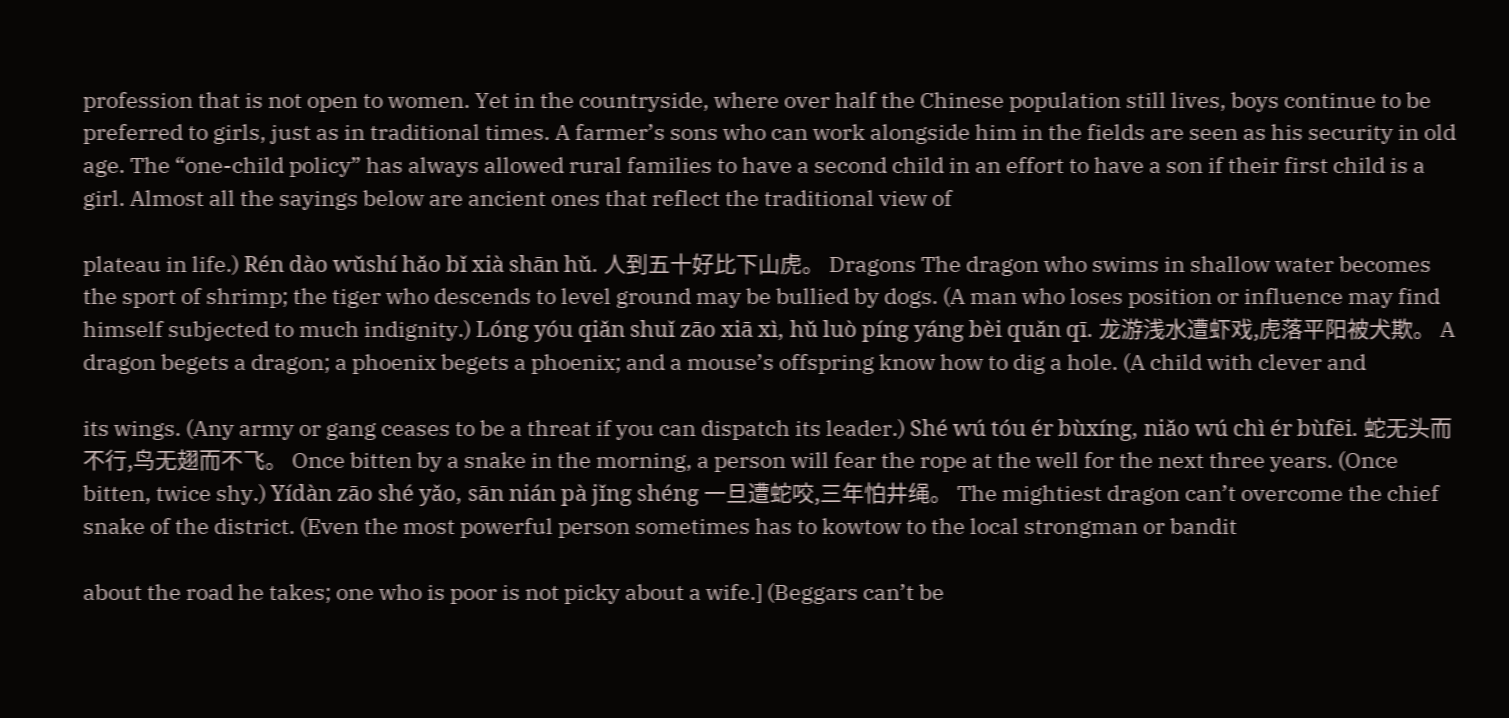profession that is not open to women. Yet in the countryside, where over half the Chinese population still lives, boys continue to be preferred to girls, just as in traditional times. A farmer’s sons who can work alongside him in the fields are seen as his security in old age. The “one-child policy” has always allowed rural families to have a second child in an effort to have a son if their first child is a girl. Almost all the sayings below are ancient ones that reflect the traditional view of

plateau in life.) Rén dào wǔshí hǎo bǐ xià shān hǔ. 人到五十好比下山虎。 Dragons The dragon who swims in shallow water becomes the sport of shrimp; the tiger who descends to level ground may be bullied by dogs. (A man who loses position or influence may find himself subjected to much indignity.) Lóng yóu qiǎn shuǐ zāo xiā xì, hǔ luò píng yáng bèi quǎn qī. 龙游浅水遭虾戏,虎落平阳被犬欺。 A dragon begets a dragon; a phoenix begets a phoenix; and a mouse’s offspring know how to dig a hole. (A child with clever and

its wings. (Any army or gang ceases to be a threat if you can dispatch its leader.) Shé wú tóu ér bùxíng, niǎo wú chì ér bùfēi. 蛇无头而不行,鸟无翅而不飞。 Once bitten by a snake in the morning, a person will fear the rope at the well for the next three years. (Once bitten, twice shy.) Yídàn zāo shé yǎo, sān nián pà jǐng shéng 一旦遭蛇咬,三年怕井绳。 The mightiest dragon can’t overcome the chief snake of the district. (Even the most powerful person sometimes has to kowtow to the local strongman or bandit

about the road he takes; one who is poor is not picky about a wife.] (Beggars can’t be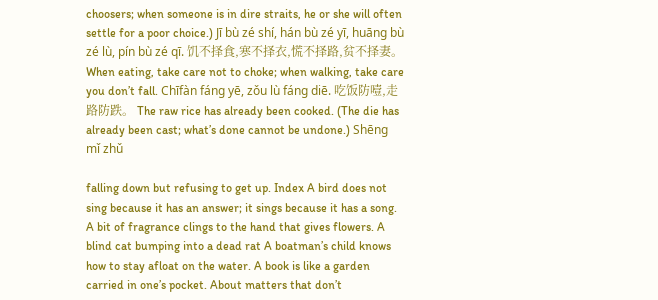choosers; when someone is in dire straits, he or she will often settle for a poor choice.) Jī bù zé shí, hán bù zé yī, huāng bù zé lù, pín bù zé qī. 饥不择食,寒不择衣,慌不择路,贫不择妻。 When eating, take care not to choke; when walking, take care you don’t fall. Chīfàn fáng yē, zǒu lù fáng diē. 吃饭防噎,走路防跌。 The raw rice has already been cooked. (The die has already been cast; what’s done cannot be undone.) Shēng mǐ zhǔ

falling down but refusing to get up. Index A bird does not sing because it has an answer; it sings because it has a song. A bit of fragrance clings to the hand that gives flowers. A blind cat bumping into a dead rat A boatman’s child knows how to stay afloat on the water. A book is like a garden carried in one’s pocket. About matters that don’t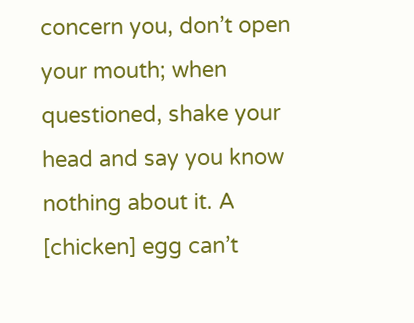concern you, don’t open your mouth; when questioned, shake your head and say you know nothing about it. A [chicken] egg can’t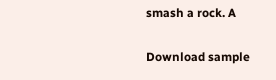smash a rock. A

Download sample